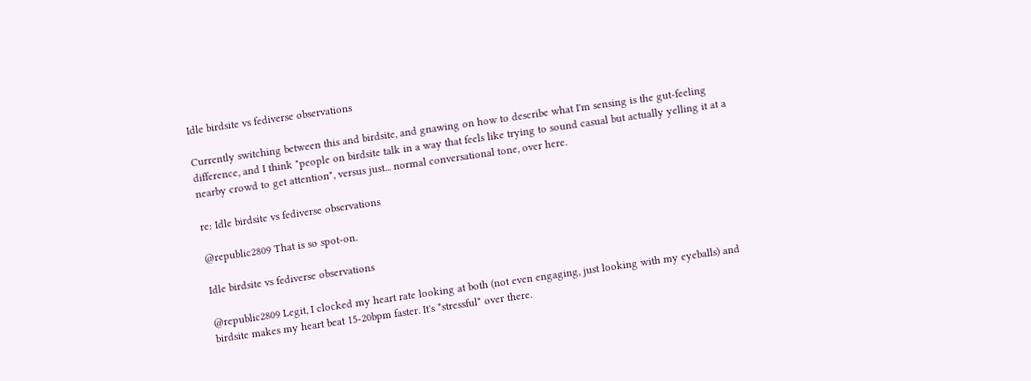Idle birdsite vs fediverse observations

Currently switching between this and birdsite, and gnawing on how to describe what I'm sensing is the gut-feeling difference, and I think "people on birdsite talk in a way that feels like trying to sound casual but actually yelling it at a nearby crowd to get attention", versus just... normal conversational tone, over here.

re: Idle birdsite vs fediverse observations

@republic2809 That is so spot-on.

Idle birdsite vs fediverse observations

@republic2809 Legit, I clocked my heart rate looking at both (not even engaging, just looking with my eyeballs) and birdsite makes my heart beat 15-20bpm faster. It's *stressful* over there.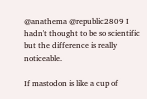@anathema @republic2809 I hadn't thought to be so scientific but the difference is really noticeable.

If mastodon is like a cup of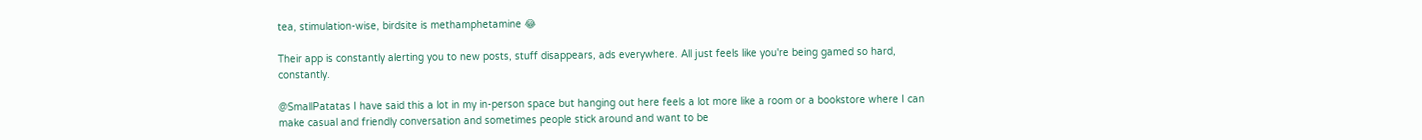tea, stimulation-wise, birdsite is methamphetamine 😂

Their app is constantly alerting you to new posts, stuff disappears, ads everywhere. All just feels like you're being gamed so hard, constantly.

@SmallPatatas I have said this a lot in my in-person space but hanging out here feels a lot more like a room or a bookstore where I can make casual and friendly conversation and sometimes people stick around and want to be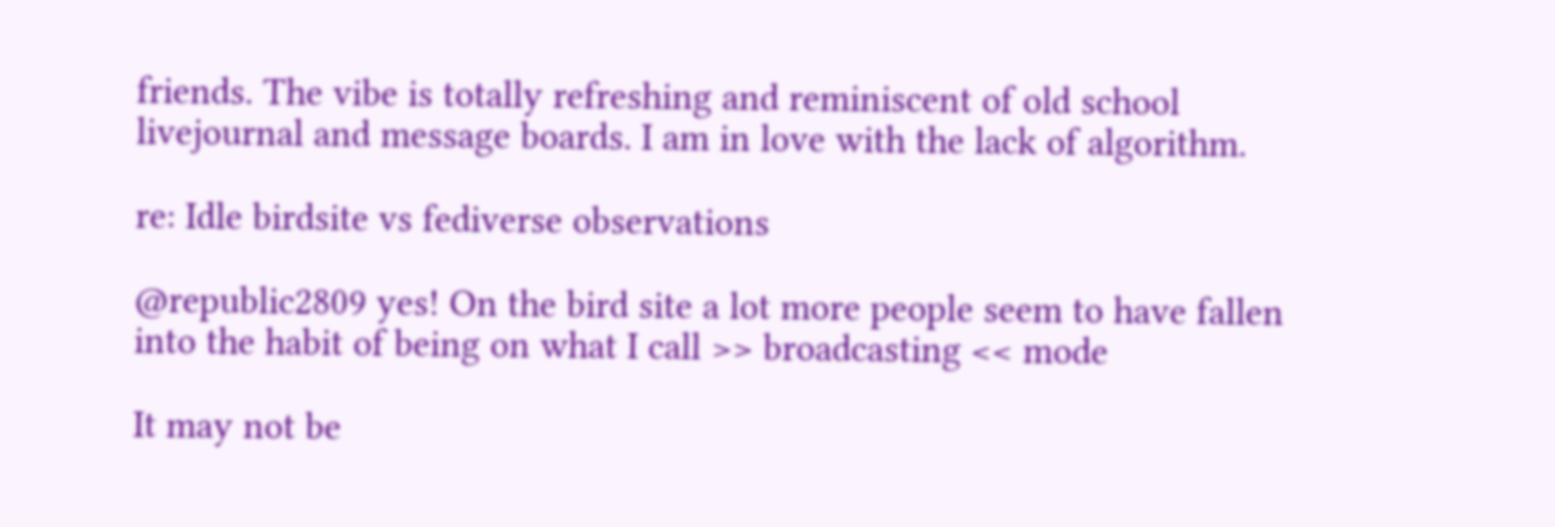friends. The vibe is totally refreshing and reminiscent of old school livejournal and message boards. I am in love with the lack of algorithm.

re: Idle birdsite vs fediverse observations

@republic2809 yes! On the bird site a lot more people seem to have fallen into the habit of being on what I call >> broadcasting << mode

It may not be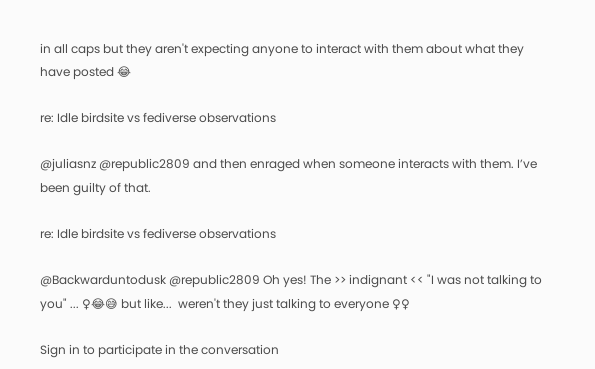in all caps but they aren't expecting anyone to interact with them about what they have posted 😂

re: Idle birdsite vs fediverse observations

@juliasnz @republic2809 and then enraged when someone interacts with them. I’ve been guilty of that.

re: Idle birdsite vs fediverse observations

@Backwarduntodusk @republic2809 Oh yes! The >> indignant << "I was not talking to you" ... ♀😂😅 but like...  weren't they just talking to everyone ♀♀

Sign in to participate in the conversation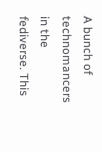A bunch of technomancers in the fediverse. This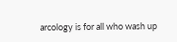arcology is for all who wash up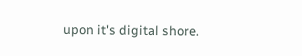upon it's digital shore.